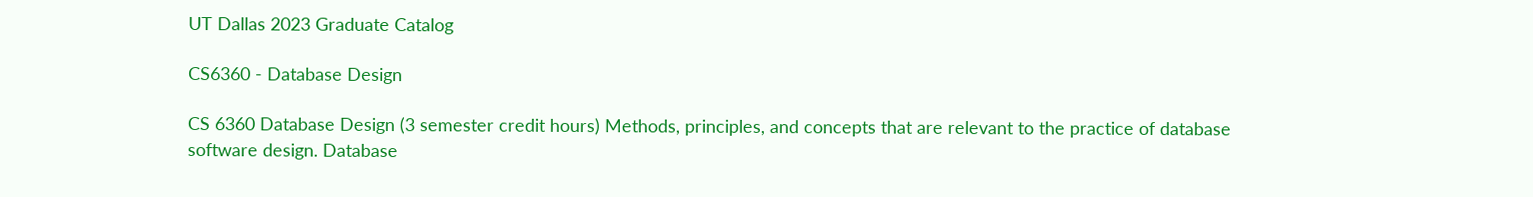UT Dallas 2023 Graduate Catalog

CS6360 - Database Design

CS 6360 Database Design (3 semester credit hours) Methods, principles, and concepts that are relevant to the practice of database software design. Database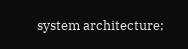system architecture;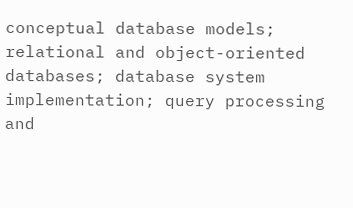conceptual database models; relational and object-oriented databases; database system implementation; query processing and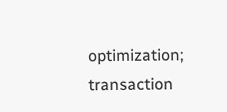optimization; transaction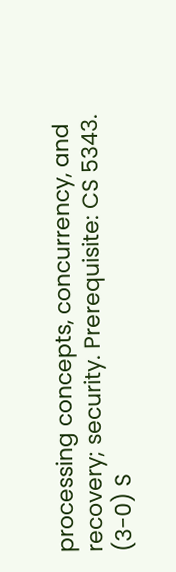processing concepts, concurrency, and recovery; security. Prerequisite: CS 5343. (3-0) S